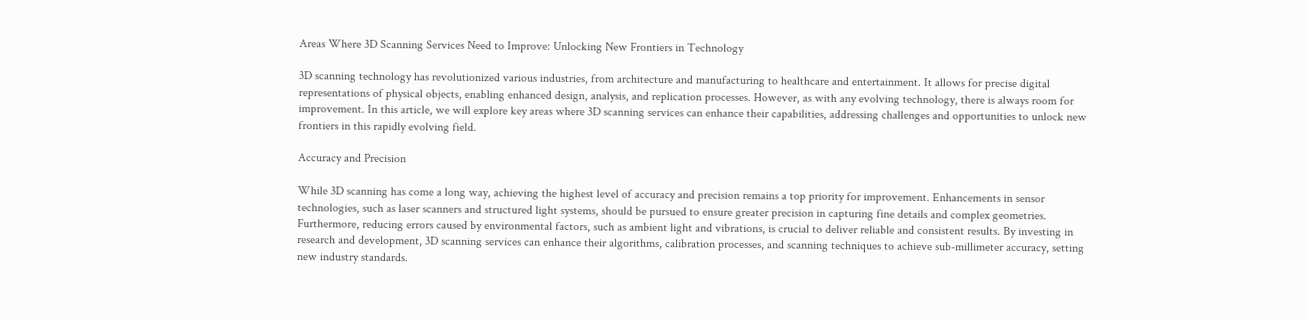Areas Where 3D Scanning Services Need to Improve: Unlocking New Frontiers in Technology

3D scanning technology has revolutionized various industries, from architecture and manufacturing to healthcare and entertainment. It allows for precise digital representations of physical objects, enabling enhanced design, analysis, and replication processes. However, as with any evolving technology, there is always room for improvement. In this article, we will explore key areas where 3D scanning services can enhance their capabilities, addressing challenges and opportunities to unlock new frontiers in this rapidly evolving field.

Accuracy and Precision

While 3D scanning has come a long way, achieving the highest level of accuracy and precision remains a top priority for improvement. Enhancements in sensor technologies, such as laser scanners and structured light systems, should be pursued to ensure greater precision in capturing fine details and complex geometries. Furthermore, reducing errors caused by environmental factors, such as ambient light and vibrations, is crucial to deliver reliable and consistent results. By investing in research and development, 3D scanning services can enhance their algorithms, calibration processes, and scanning techniques to achieve sub-millimeter accuracy, setting new industry standards.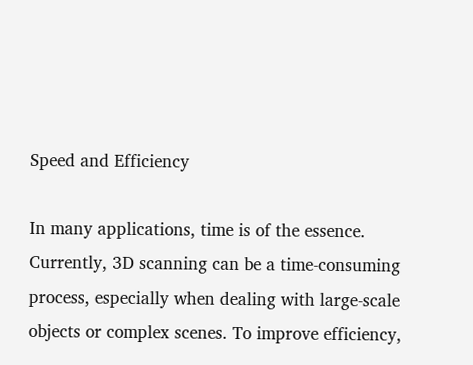Speed and Efficiency

In many applications, time is of the essence. Currently, 3D scanning can be a time-consuming process, especially when dealing with large-scale objects or complex scenes. To improve efficiency,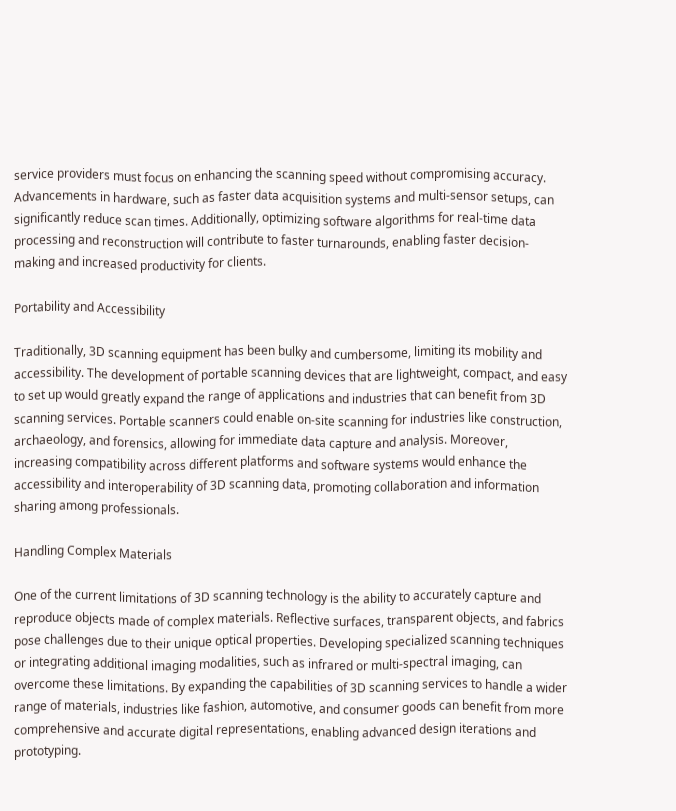service providers must focus on enhancing the scanning speed without compromising accuracy. Advancements in hardware, such as faster data acquisition systems and multi-sensor setups, can significantly reduce scan times. Additionally, optimizing software algorithms for real-time data processing and reconstruction will contribute to faster turnarounds, enabling faster decision-making and increased productivity for clients.

Portability and Accessibility

Traditionally, 3D scanning equipment has been bulky and cumbersome, limiting its mobility and accessibility. The development of portable scanning devices that are lightweight, compact, and easy to set up would greatly expand the range of applications and industries that can benefit from 3D scanning services. Portable scanners could enable on-site scanning for industries like construction, archaeology, and forensics, allowing for immediate data capture and analysis. Moreover, increasing compatibility across different platforms and software systems would enhance the accessibility and interoperability of 3D scanning data, promoting collaboration and information sharing among professionals.

Handling Complex Materials

One of the current limitations of 3D scanning technology is the ability to accurately capture and reproduce objects made of complex materials. Reflective surfaces, transparent objects, and fabrics pose challenges due to their unique optical properties. Developing specialized scanning techniques or integrating additional imaging modalities, such as infrared or multi-spectral imaging, can overcome these limitations. By expanding the capabilities of 3D scanning services to handle a wider range of materials, industries like fashion, automotive, and consumer goods can benefit from more comprehensive and accurate digital representations, enabling advanced design iterations and prototyping.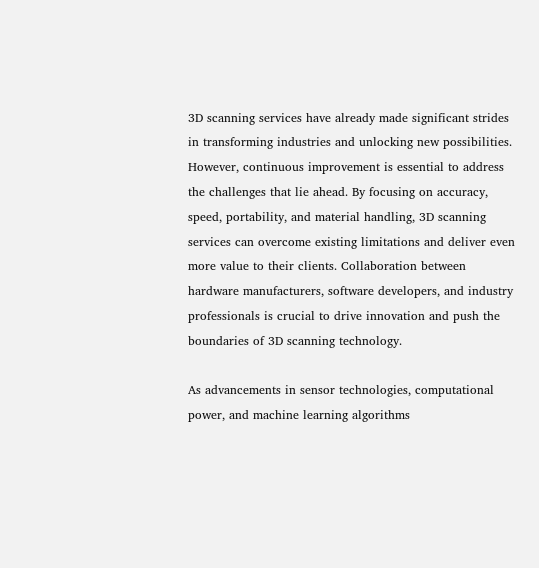3D scanning services have already made significant strides in transforming industries and unlocking new possibilities. However, continuous improvement is essential to address the challenges that lie ahead. By focusing on accuracy, speed, portability, and material handling, 3D scanning services can overcome existing limitations and deliver even more value to their clients. Collaboration between hardware manufacturers, software developers, and industry professionals is crucial to drive innovation and push the boundaries of 3D scanning technology.

As advancements in sensor technologies, computational power, and machine learning algorithms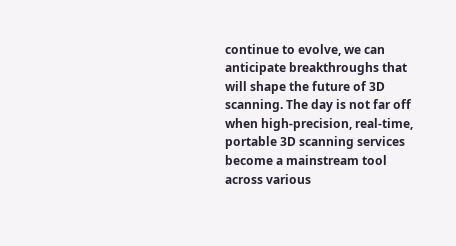continue to evolve, we can anticipate breakthroughs that will shape the future of 3D scanning. The day is not far off when high-precision, real-time, portable 3D scanning services become a mainstream tool across various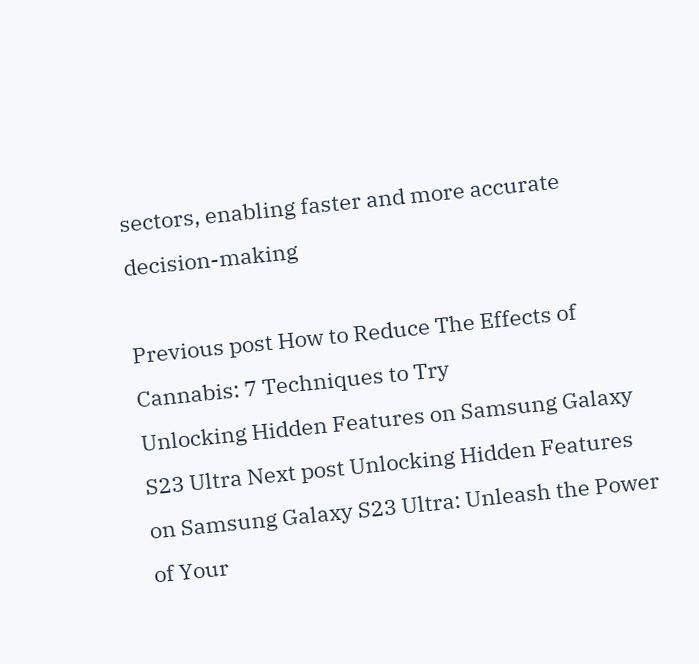sectors, enabling faster and more accurate decision-making

Previous post How to Reduce The Effects of Cannabis: 7 Techniques to Try
Unlocking Hidden Features on Samsung Galaxy S23 Ultra Next post Unlocking Hidden Features on Samsung Galaxy S23 Ultra: Unleash the Power of Your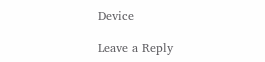Device

Leave a Reply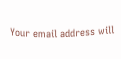Your email address will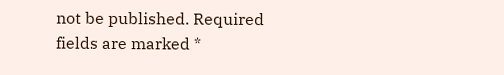not be published. Required fields are marked *